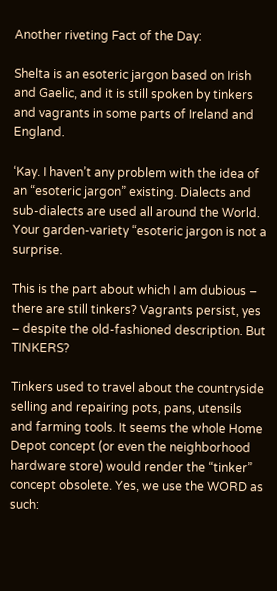Another riveting Fact of the Day:

Shelta is an esoteric jargon based on Irish and Gaelic, and it is still spoken by tinkers and vagrants in some parts of Ireland and England.

‘Kay. I haven’t any problem with the idea of an “esoteric jargon” existing. Dialects and sub-dialects are used all around the World. Your garden-variety “esoteric jargon is not a surprise.

This is the part about which I am dubious – there are still tinkers? Vagrants persist, yes – despite the old-fashioned description. But TINKERS?

Tinkers used to travel about the countryside selling and repairing pots, pans, utensils and farming tools. It seems the whole Home Depot concept (or even the neighborhood hardware store) would render the “tinker” concept obsolete. Yes, we use the WORD as such: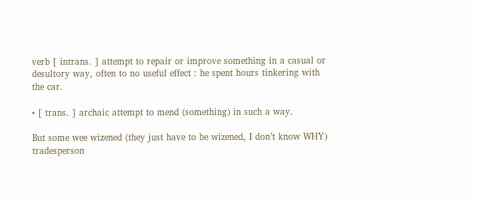verb [ intrans. ] attempt to repair or improve something in a casual or desultory way, often to no useful effect : he spent hours tinkering with the car.

• [ trans. ] archaic attempt to mend (something) in such a way.

But some wee wizened (they just have to be wizened, I don’t know WHY) tradesperson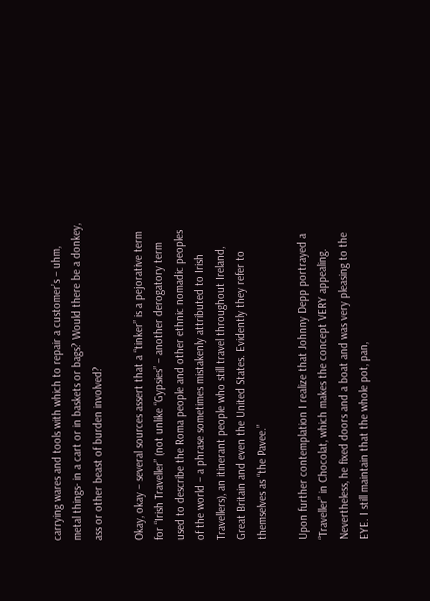carrying wares and tools with which to repair a customer’s – uhm, metal things- in a cart or in baskets or bags? Would there be a donkey, ass or other beast of burden involved?

Okay, okay – several sources assert that a “tinker” is a pejorative term for “Irish Traveller” (not unlike “Gypsies” – another derogatory term used to describe the Roma people and other ethnic nomadic peoples of the world – a phrase sometimes mistakenly attributed to Irish Travellers), an itinerant people who still travel throughout Ireland, Great Britain and even the United States. Evidently they refer to themselves as “the Pavee.”

Upon further contemplation I realize that Johnny Depp portrayed a “Traveller” in Chocolat, which makes the concept VERY appealing. Nevertheless, he fixed doors and a boat and was very pleasing to the EYE. I still maintain that the whole pot, pan,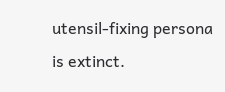utensil-fixing persona is extinct.